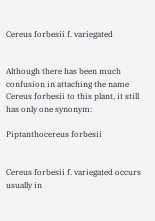Cereus forbesii f. variegated


Although there has been much confusion in attaching the name Cereus forbesii to this plant, it still has only one synonym:

Piptanthocereus forbesii


Cereus forbesii f. variegated occurs usually in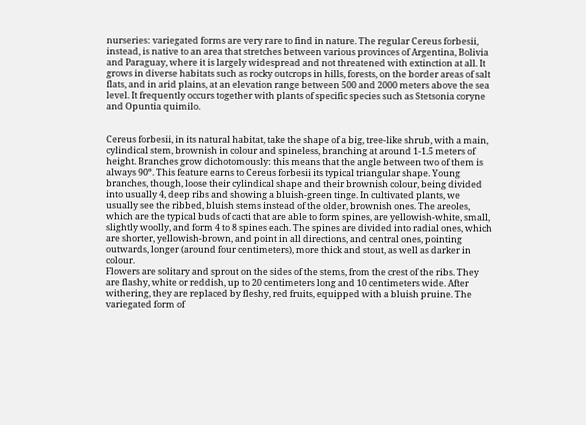nurseries: variegated forms are very rare to find in nature. The regular Cereus forbesii, instead, is native to an area that stretches between various provinces of Argentina, Bolivia and Paraguay, where it is largely widespread and not threatened with extinction at all. It grows in diverse habitats such as rocky outcrops in hills, forests, on the border areas of salt flats, and in arid plains, at an elevation range between 500 and 2000 meters above the sea level. It frequently occurs together with plants of specific species such as Stetsonia coryne and Opuntia quimilo.


Cereus forbesii, in its natural habitat, take the shape of a big, tree-like shrub, with a main, cylindical stem, brownish in colour and spineless, branching at around 1-1.5 meters of height. Branches grow dichotomously: this means that the angle between two of them is always 90º. This feature earns to Cereus forbesii its typical triangular shape. Young branches, though, loose their cylindical shape and their brownish colour, being divided into usually 4, deep ribs and showing a bluish-green tinge. In cultivated plants, we usually see the ribbed, bluish stems instead of the older, brownish ones. The areoles, which are the typical buds of cacti that are able to form spines, are yellowish-white, small, slightly woolly, and form 4 to 8 spines each. The spines are divided into radial ones, which are shorter, yellowish-brown, and point in all directions, and central ones, pointing outwards, longer (around four centimeters), more thick and stout, as well as darker in colour.
Flowers are solitary and sprout on the sides of the stems, from the crest of the ribs. They are flashy, white or reddish, up to 20 centimeters long and 10 centimeters wide. After withering, they are replaced by fleshy, red fruits, equipped with a bluish pruine. The variegated form of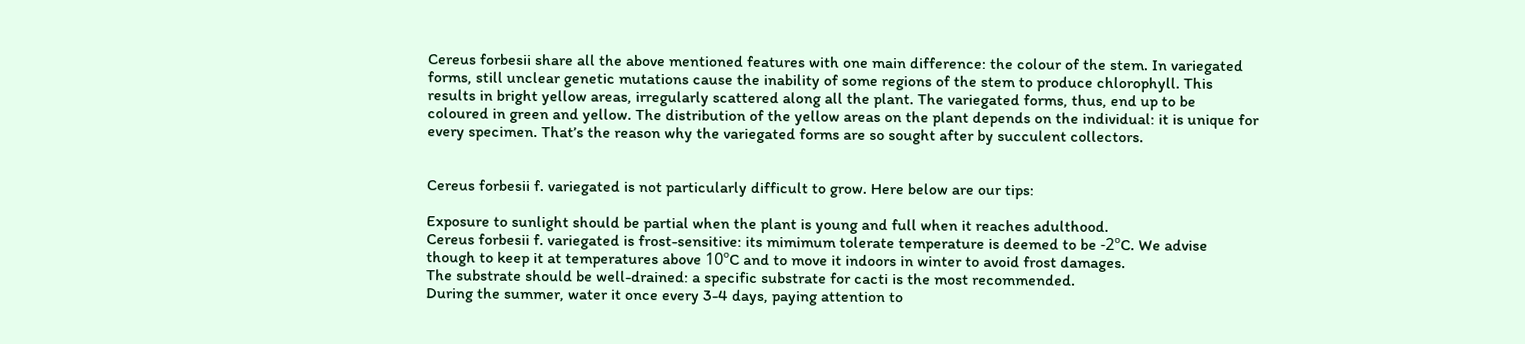Cereus forbesii share all the above mentioned features with one main difference: the colour of the stem. In variegated forms, still unclear genetic mutations cause the inability of some regions of the stem to produce chlorophyll. This results in bright yellow areas, irregularly scattered along all the plant. The variegated forms, thus, end up to be coloured in green and yellow. The distribution of the yellow areas on the plant depends on the individual: it is unique for every specimen. That’s the reason why the variegated forms are so sought after by succulent collectors.


Cereus forbesii f. variegated is not particularly difficult to grow. Here below are our tips:

Exposure to sunlight should be partial when the plant is young and full when it reaches adulthood.
Cereus forbesii f. variegated is frost-sensitive: its mimimum tolerate temperature is deemed to be -2ºC. We advise though to keep it at temperatures above 10ºC and to move it indoors in winter to avoid frost damages.
The substrate should be well-drained: a specific substrate for cacti is the most recommended.
During the summer, water it once every 3-4 days, paying attention to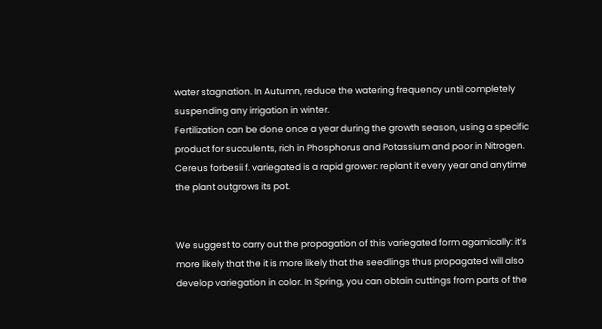water stagnation. In Autumn, reduce the watering frequency until completely suspending any irrigation in winter.
Fertilization can be done once a year during the growth season, using a specific product for succulents, rich in Phosphorus and Potassium and poor in Nitrogen.
Cereus forbesii f. variegated is a rapid grower: replant it every year and anytime the plant outgrows its pot.


We suggest to carry out the propagation of this variegated form agamically: it’s more likely that the it is more likely that the seedlings thus propagated will also develop variegation in color. In Spring, you can obtain cuttings from parts of the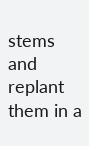stems and replant them in a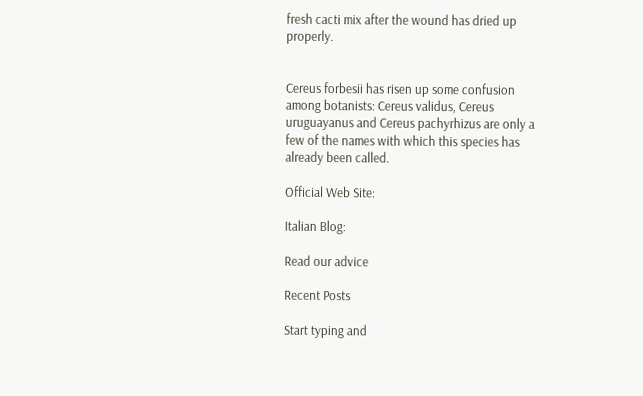fresh cacti mix after the wound has dried up properly.


Cereus forbesii has risen up some confusion among botanists: Cereus validus, Cereus uruguayanus and Cereus pachyrhizus are only a few of the names with which this species has already been called.

Official Web Site:

Italian Blog:

Read our advice

Recent Posts

Start typing and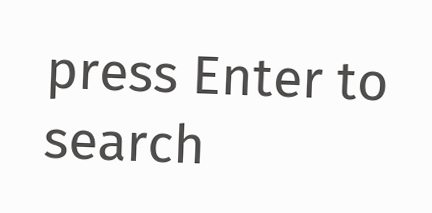press Enter to search